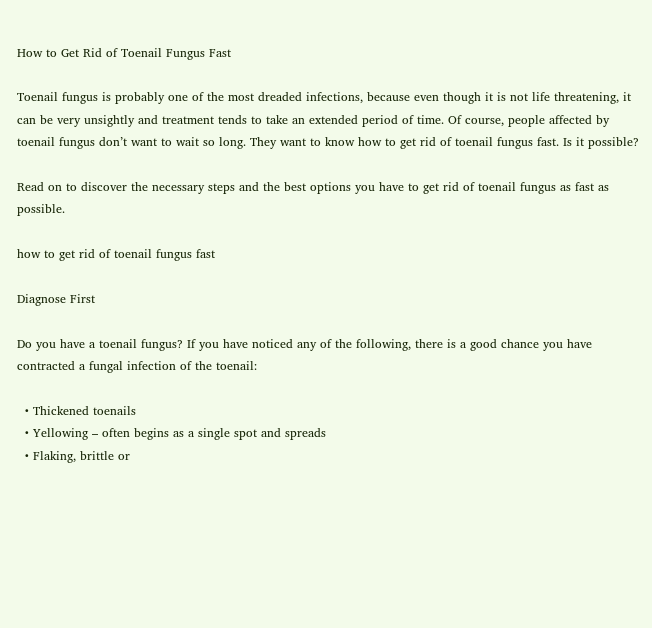How to Get Rid of Toenail Fungus Fast

Toenail fungus is probably one of the most dreaded infections, because even though it is not life threatening, it can be very unsightly and treatment tends to take an extended period of time. Of course, people affected by toenail fungus don’t want to wait so long. They want to know how to get rid of toenail fungus fast. Is it possible?

Read on to discover the necessary steps and the best options you have to get rid of toenail fungus as fast as possible.

how to get rid of toenail fungus fast

Diagnose First

Do you have a toenail fungus? If you have noticed any of the following, there is a good chance you have contracted a fungal infection of the toenail:

  • Thickened toenails
  • Yellowing – often begins as a single spot and spreads
  • Flaking, brittle or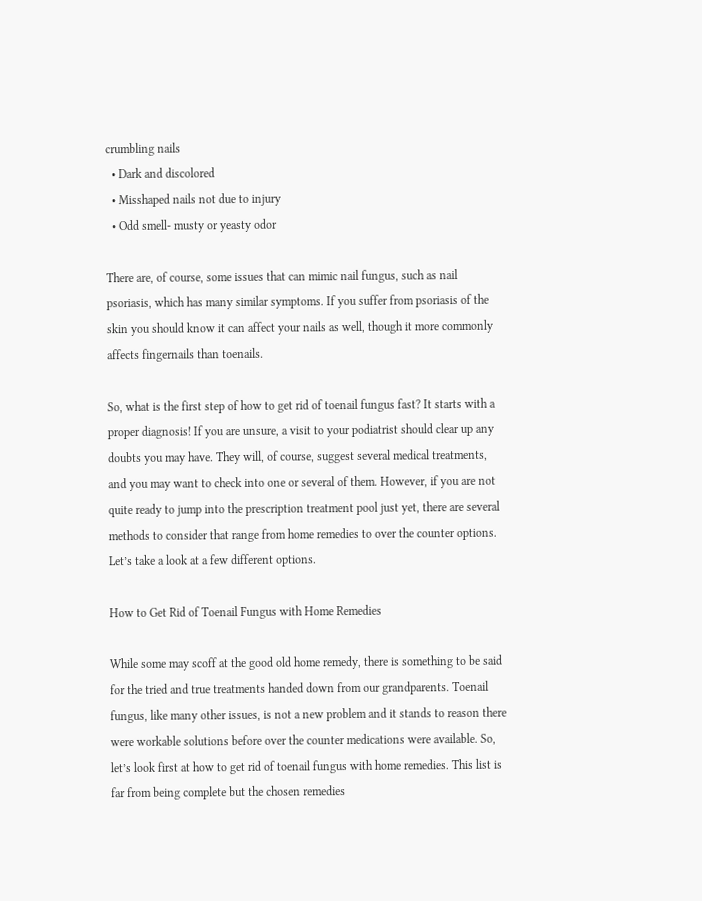crumbling nails
  • Dark and discolored
  • Misshaped nails not due to injury
  • Odd smell- musty or yeasty odor

There are, of course, some issues that can mimic nail fungus, such as nail psoriasis, which has many similar symptoms. If you suffer from psoriasis of the skin you should know it can affect your nails as well, though it more commonly affects fingernails than toenails.

So, what is the first step of how to get rid of toenail fungus fast? It starts with a proper diagnosis! If you are unsure, a visit to your podiatrist should clear up any doubts you may have. They will, of course, suggest several medical treatments, and you may want to check into one or several of them. However, if you are not quite ready to jump into the prescription treatment pool just yet, there are several methods to consider that range from home remedies to over the counter options. Let’s take a look at a few different options.

How to Get Rid of Toenail Fungus with Home Remedies

While some may scoff at the good old home remedy, there is something to be said for the tried and true treatments handed down from our grandparents. Toenail fungus, like many other issues, is not a new problem and it stands to reason there were workable solutions before over the counter medications were available. So, let’s look first at how to get rid of toenail fungus with home remedies. This list is far from being complete but the chosen remedies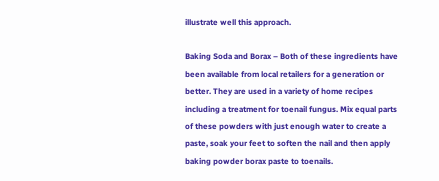illustrate well this approach.

Baking Soda and Borax – Both of these ingredients have been available from local retailers for a generation or better. They are used in a variety of home recipes including a treatment for toenail fungus. Mix equal parts of these powders with just enough water to create a paste, soak your feet to soften the nail and then apply baking powder borax paste to toenails.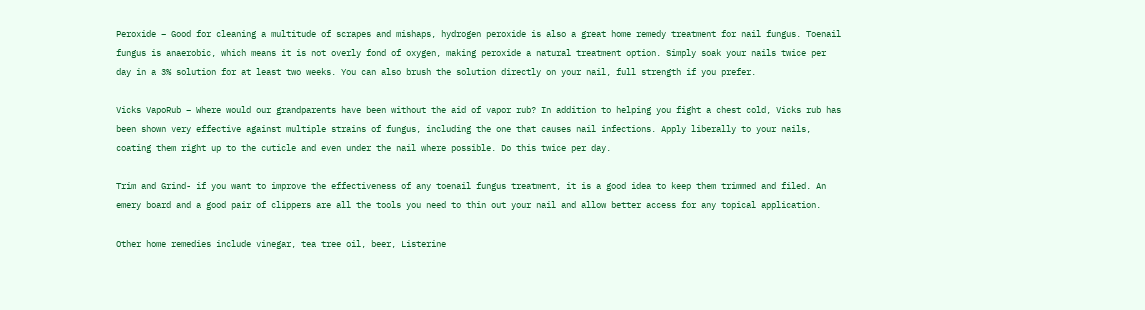Peroxide – Good for cleaning a multitude of scrapes and mishaps, hydrogen peroxide is also a great home remedy treatment for nail fungus. Toenail fungus is anaerobic, which means it is not overly fond of oxygen, making peroxide a natural treatment option. Simply soak your nails twice per day in a 3% solution for at least two weeks. You can also brush the solution directly on your nail, full strength if you prefer.

Vicks VapoRub – Where would our grandparents have been without the aid of vapor rub? In addition to helping you fight a chest cold, Vicks rub has been shown very effective against multiple strains of fungus, including the one that causes nail infections. Apply liberally to your nails, coating them right up to the cuticle and even under the nail where possible. Do this twice per day.

Trim and Grind- if you want to improve the effectiveness of any toenail fungus treatment, it is a good idea to keep them trimmed and filed. An emery board and a good pair of clippers are all the tools you need to thin out your nail and allow better access for any topical application.

Other home remedies include vinegar, tea tree oil, beer, Listerine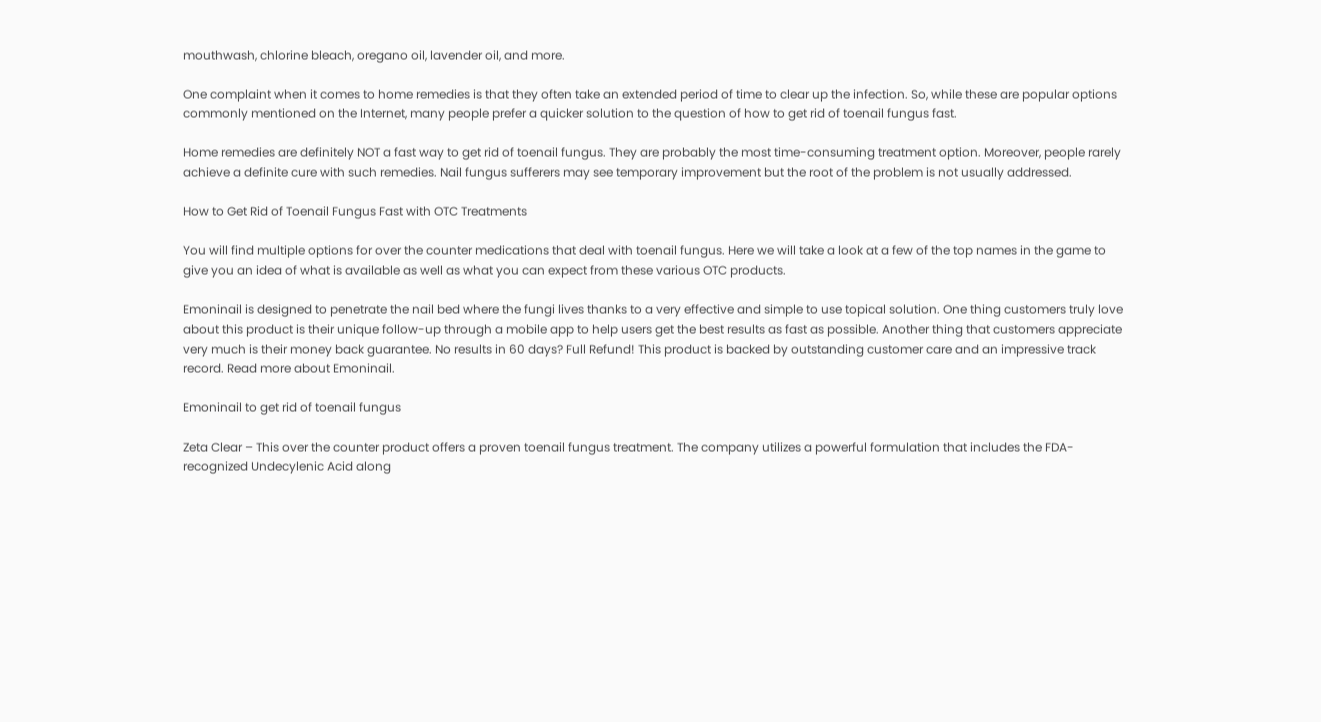mouthwash, chlorine bleach, oregano oil, lavender oil, and more.

One complaint when it comes to home remedies is that they often take an extended period of time to clear up the infection. So, while these are popular options commonly mentioned on the Internet, many people prefer a quicker solution to the question of how to get rid of toenail fungus fast.

Home remedies are definitely NOT a fast way to get rid of toenail fungus. They are probably the most time-consuming treatment option. Moreover, people rarely achieve a definite cure with such remedies. Nail fungus sufferers may see temporary improvement but the root of the problem is not usually addressed.

How to Get Rid of Toenail Fungus Fast with OTC Treatments

You will find multiple options for over the counter medications that deal with toenail fungus. Here we will take a look at a few of the top names in the game to give you an idea of what is available as well as what you can expect from these various OTC products.

Emoninail is designed to penetrate the nail bed where the fungi lives thanks to a very effective and simple to use topical solution. One thing customers truly love about this product is their unique follow-up through a mobile app to help users get the best results as fast as possible. Another thing that customers appreciate very much is their money back guarantee. No results in 60 days? Full Refund! This product is backed by outstanding customer care and an impressive track record. Read more about Emoninail.

Emoninail to get rid of toenail fungus

Zeta Clear – This over the counter product offers a proven toenail fungus treatment. The company utilizes a powerful formulation that includes the FDA-recognized Undecylenic Acid along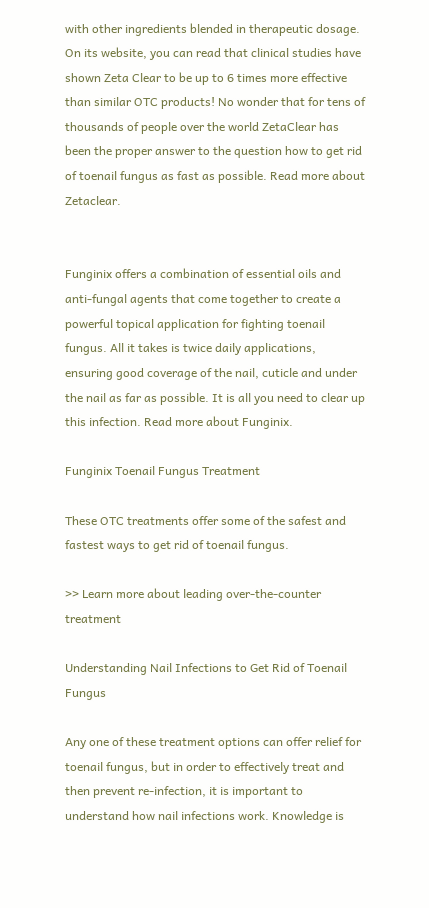with other ingredients blended in therapeutic dosage. On its website, you can read that clinical studies have shown Zeta Clear to be up to 6 times more effective than similar OTC products! No wonder that for tens of thousands of people over the world ZetaClear has been the proper answer to the question how to get rid of toenail fungus as fast as possible. Read more about Zetaclear.


Funginix offers a combination of essential oils and anti-fungal agents that come together to create a powerful topical application for fighting toenail fungus. All it takes is twice daily applications, ensuring good coverage of the nail, cuticle and under the nail as far as possible. It is all you need to clear up this infection. Read more about Funginix.

Funginix Toenail Fungus Treatment

These OTC treatments offer some of the safest and fastest ways to get rid of toenail fungus.

>> Learn more about leading over-the-counter treatment

Understanding Nail Infections to Get Rid of Toenail Fungus

Any one of these treatment options can offer relief for toenail fungus, but in order to effectively treat and then prevent re-infection, it is important to understand how nail infections work. Knowledge is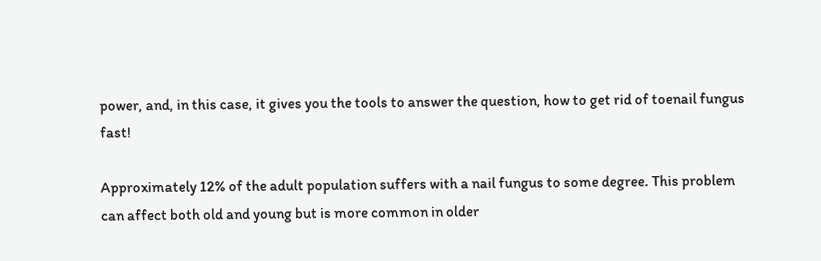power, and, in this case, it gives you the tools to answer the question, how to get rid of toenail fungus fast!

Approximately 12% of the adult population suffers with a nail fungus to some degree. This problem can affect both old and young but is more common in older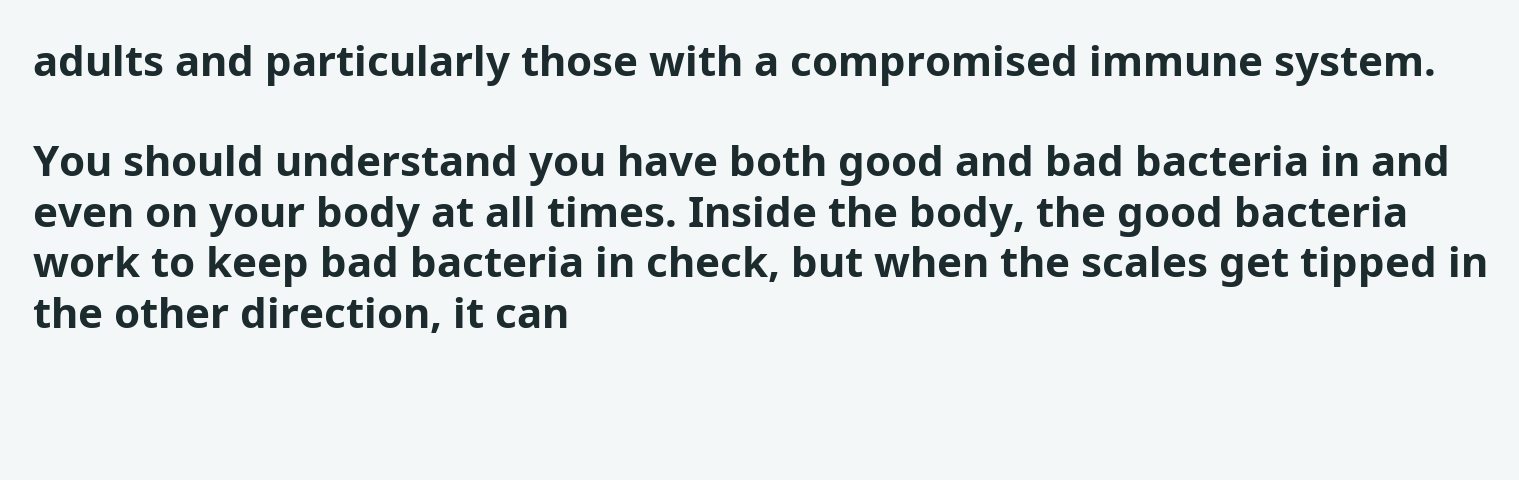adults and particularly those with a compromised immune system.

You should understand you have both good and bad bacteria in and even on your body at all times. Inside the body, the good bacteria work to keep bad bacteria in check, but when the scales get tipped in the other direction, it can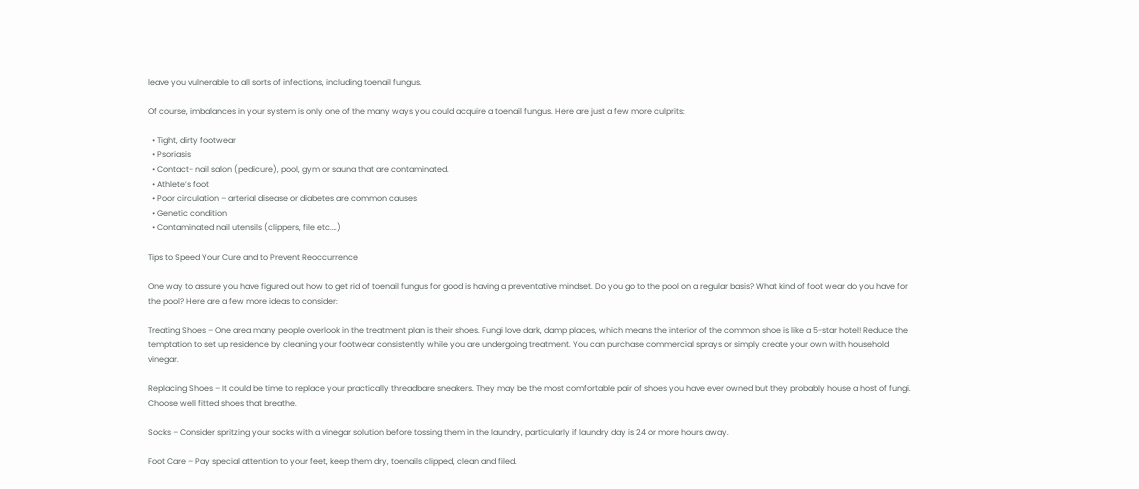leave you vulnerable to all sorts of infections, including toenail fungus.

Of course, imbalances in your system is only one of the many ways you could acquire a toenail fungus. Here are just a few more culprits:

  • Tight, dirty footwear
  • Psoriasis
  • Contact- nail salon (pedicure), pool, gym or sauna that are contaminated.
  • Athlete’s foot
  • Poor circulation – arterial disease or diabetes are common causes
  • Genetic condition
  • Contaminated nail utensils (clippers, file etc.…)

Tips to Speed Your Cure and to Prevent Reoccurrence

One way to assure you have figured out how to get rid of toenail fungus for good is having a preventative mindset. Do you go to the pool on a regular basis? What kind of foot wear do you have for the pool? Here are a few more ideas to consider:

Treating Shoes – One area many people overlook in the treatment plan is their shoes. Fungi love dark, damp places, which means the interior of the common shoe is like a 5-star hotel! Reduce the temptation to set up residence by cleaning your footwear consistently while you are undergoing treatment. You can purchase commercial sprays or simply create your own with household vinegar.

Replacing Shoes – It could be time to replace your practically threadbare sneakers. They may be the most comfortable pair of shoes you have ever owned but they probably house a host of fungi. Choose well fitted shoes that breathe.

Socks – Consider spritzing your socks with a vinegar solution before tossing them in the laundry, particularly if laundry day is 24 or more hours away.

Foot Care – Pay special attention to your feet, keep them dry, toenails clipped, clean and filed.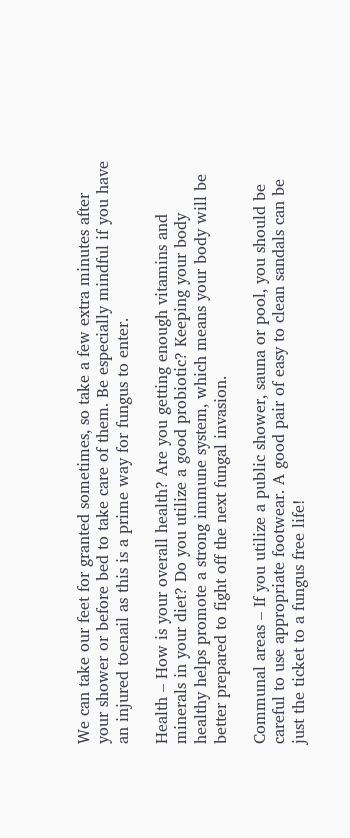We can take our feet for granted sometimes, so take a few extra minutes after your shower or before bed to take care of them. Be especially mindful if you have an injured toenail as this is a prime way for fungus to enter.

Health – How is your overall health? Are you getting enough vitamins and minerals in your diet? Do you utilize a good probiotic? Keeping your body healthy helps promote a strong immune system, which means your body will be better prepared to fight off the next fungal invasion.

Communal areas – If you utilize a public shower, sauna or pool, you should be careful to use appropriate footwear. A good pair of easy to clean sandals can be just the ticket to a fungus free life!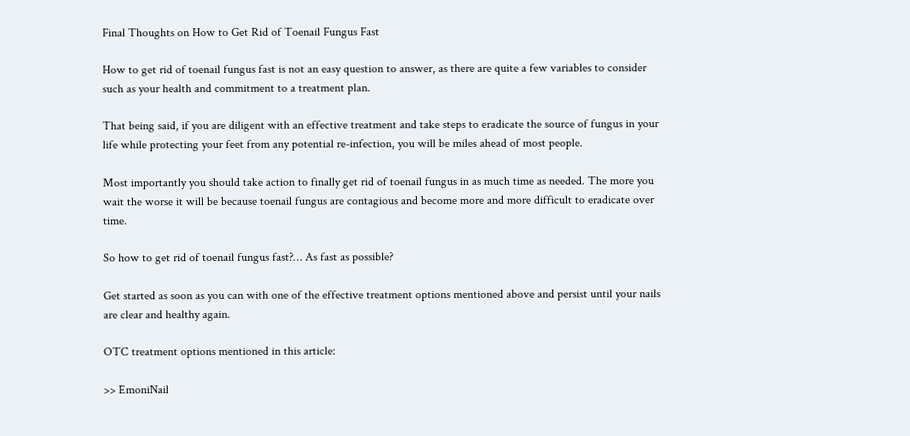Final Thoughts on How to Get Rid of Toenail Fungus Fast

How to get rid of toenail fungus fast is not an easy question to answer, as there are quite a few variables to consider such as your health and commitment to a treatment plan.

That being said, if you are diligent with an effective treatment and take steps to eradicate the source of fungus in your life while protecting your feet from any potential re-infection, you will be miles ahead of most people.

Most importantly you should take action to finally get rid of toenail fungus in as much time as needed. The more you wait the worse it will be because toenail fungus are contagious and become more and more difficult to eradicate over time.

So how to get rid of toenail fungus fast?… As fast as possible?

Get started as soon as you can with one of the effective treatment options mentioned above and persist until your nails are clear and healthy again.

OTC treatment options mentioned in this article:

>> EmoniNail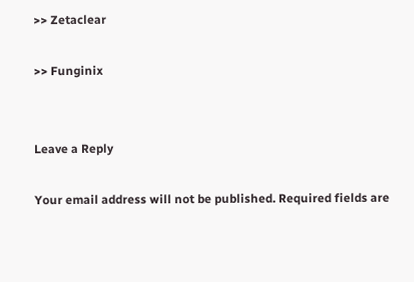>> Zetaclear

>> Funginix


Leave a Reply

Your email address will not be published. Required fields are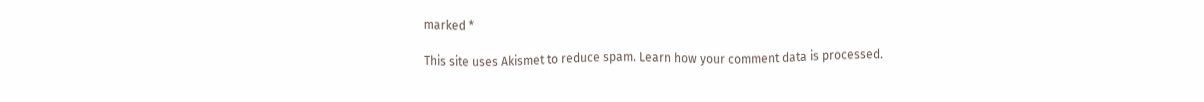marked *

This site uses Akismet to reduce spam. Learn how your comment data is processed.